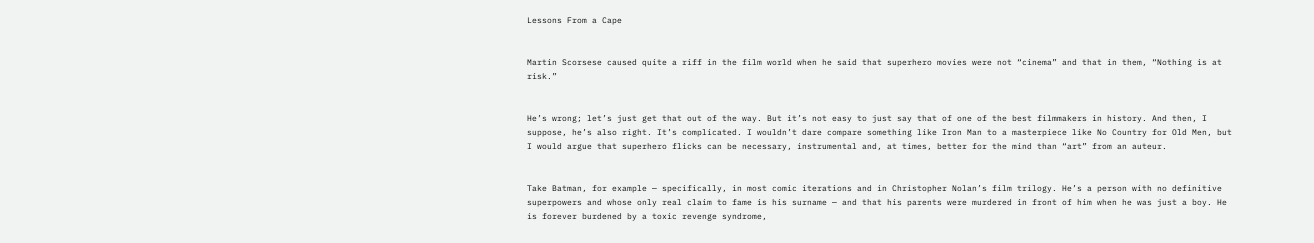Lessons From a Cape


Martin Scorsese caused quite a riff in the film world when he said that superhero movies were not “cinema” and that in them, “Nothing is at risk.”


He’s wrong; let’s just get that out of the way. But it’s not easy to just say that of one of the best filmmakers in history. And then, I suppose, he’s also right. It’s complicated. I wouldn’t dare compare something like Iron Man to a masterpiece like No Country for Old Men, but I would argue that superhero flicks can be necessary, instrumental and, at times, better for the mind than “art” from an auteur.


Take Batman, for example — specifically, in most comic iterations and in Christopher Nolan’s film trilogy. He’s a person with no definitive superpowers and whose only real claim to fame is his surname — and that his parents were murdered in front of him when he was just a boy. He is forever burdened by a toxic revenge syndrome,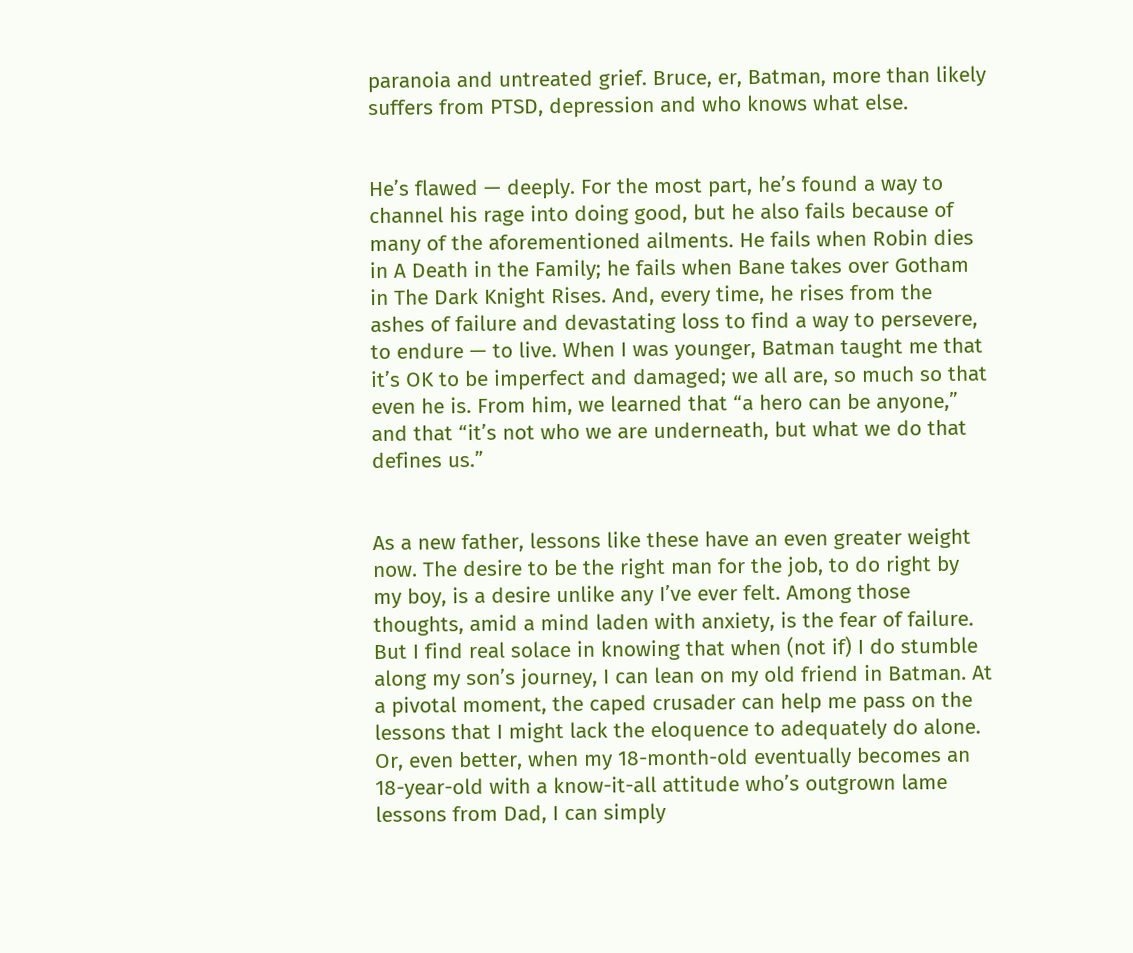paranoia and untreated grief. Bruce, er, Batman, more than likely suffers from PTSD, depression and who knows what else.


He’s flawed — deeply. For the most part, he’s found a way to channel his rage into doing good, but he also fails because of many of the aforementioned ailments. He fails when Robin dies in A Death in the Family; he fails when Bane takes over Gotham in The Dark Knight Rises. And, every time, he rises from the ashes of failure and devastating loss to find a way to persevere, to endure — to live. When I was younger, Batman taught me that it’s OK to be imperfect and damaged; we all are, so much so that even he is. From him, we learned that “a hero can be anyone,” and that “it’s not who we are underneath, but what we do that defines us.”


As a new father, lessons like these have an even greater weight now. The desire to be the right man for the job, to do right by my boy, is a desire unlike any I’ve ever felt. Among those thoughts, amid a mind laden with anxiety, is the fear of failure. But I find real solace in knowing that when (not if) I do stumble along my son’s journey, I can lean on my old friend in Batman. At a pivotal moment, the caped crusader can help me pass on the lessons that I might lack the eloquence to adequately do alone. Or, even better, when my 18-month-old eventually becomes an 18-year-old with a know-it-all attitude who’s outgrown lame lessons from Dad, I can simply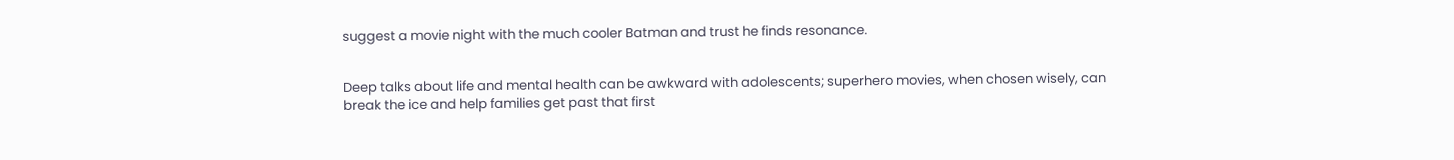suggest a movie night with the much cooler Batman and trust he finds resonance.


Deep talks about life and mental health can be awkward with adolescents; superhero movies, when chosen wisely, can break the ice and help families get past that first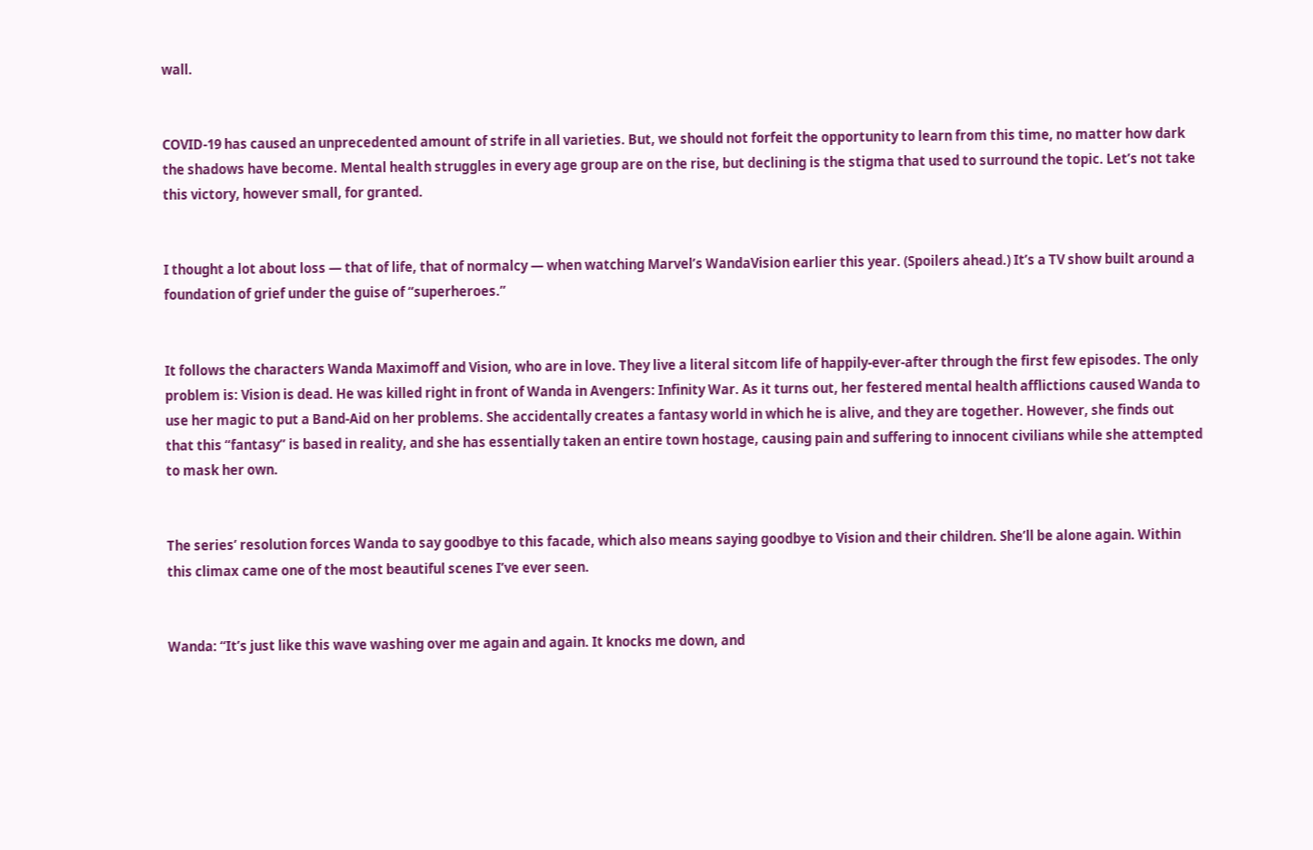wall.


COVID-19 has caused an unprecedented amount of strife in all varieties. But, we should not forfeit the opportunity to learn from this time, no matter how dark the shadows have become. Mental health struggles in every age group are on the rise, but declining is the stigma that used to surround the topic. Let’s not take this victory, however small, for granted.


I thought a lot about loss — that of life, that of normalcy — when watching Marvel’s WandaVision earlier this year. (Spoilers ahead.) It’s a TV show built around a foundation of grief under the guise of “superheroes.”


It follows the characters Wanda Maximoff and Vision, who are in love. They live a literal sitcom life of happily-ever-after through the first few episodes. The only problem is: Vision is dead. He was killed right in front of Wanda in Avengers: Infinity War. As it turns out, her festered mental health afflictions caused Wanda to use her magic to put a Band-Aid on her problems. She accidentally creates a fantasy world in which he is alive, and they are together. However, she finds out that this “fantasy” is based in reality, and she has essentially taken an entire town hostage, causing pain and suffering to innocent civilians while she attempted to mask her own.


The series’ resolution forces Wanda to say goodbye to this facade, which also means saying goodbye to Vision and their children. She’ll be alone again. Within this climax came one of the most beautiful scenes I’ve ever seen.


Wanda: “It’s just like this wave washing over me again and again. It knocks me down, and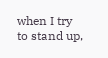when I try to stand up,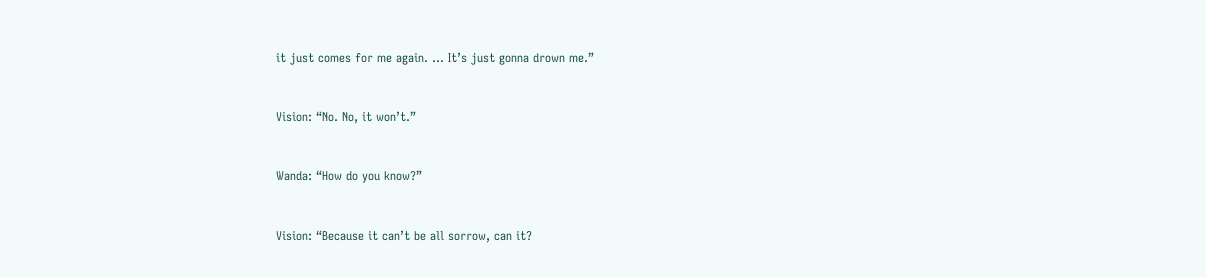it just comes for me again. … It’s just gonna drown me.”


Vision: “No. No, it won’t.”


Wanda: “How do you know?”


Vision: “Because it can’t be all sorrow, can it?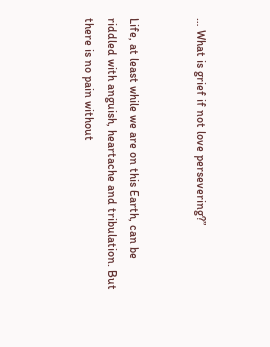… What is grief if not love persevering?”


Life, at least while we are on this Earth, can be riddled with anguish, heartache and tribulation. But there is no pain without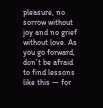pleasure, no sorrow without joy and no grief without love. As you go forward, don’t be afraid to find lessons like this — for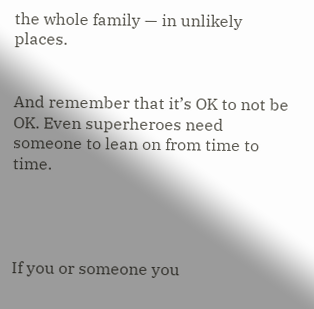the whole family — in unlikely places.


And remember that it’s OK to not be OK. Even superheroes need someone to lean on from time to time.




If you or someone you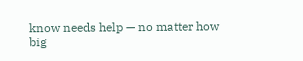know needs help — no matter how big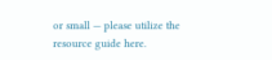or small — please utilize the resource guide here.